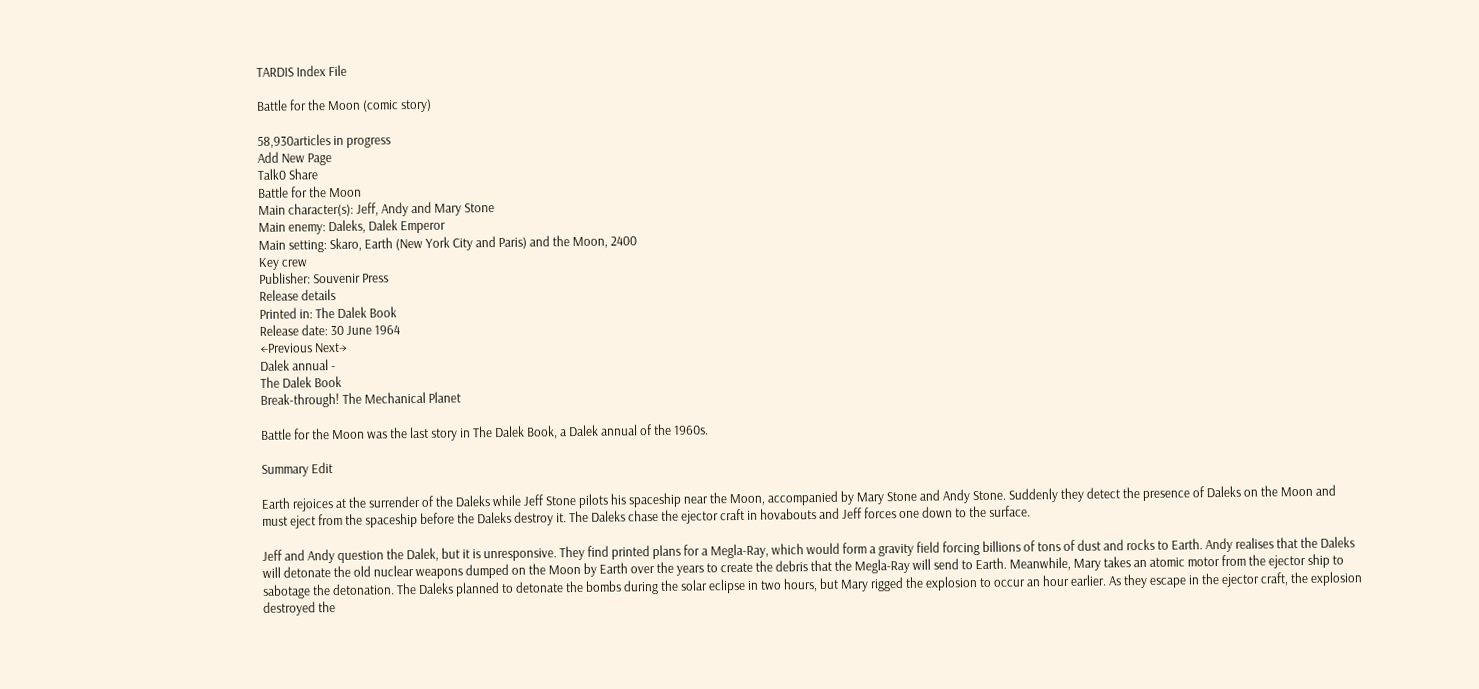TARDIS Index File

Battle for the Moon (comic story)

58,930articles in progress
Add New Page
Talk0 Share
Battle for the Moon
Main character(s): Jeff, Andy and Mary Stone
Main enemy: Daleks, Dalek Emperor
Main setting: Skaro, Earth (New York City and Paris) and the Moon, 2400
Key crew
Publisher: Souvenir Press
Release details
Printed in: The Dalek Book
Release date: 30 June 1964
←Previous Next→
Dalek annual -
The Dalek Book
Break-through! The Mechanical Planet

Battle for the Moon was the last story in The Dalek Book, a Dalek annual of the 1960s.

Summary Edit

Earth rejoices at the surrender of the Daleks while Jeff Stone pilots his spaceship near the Moon, accompanied by Mary Stone and Andy Stone. Suddenly they detect the presence of Daleks on the Moon and must eject from the spaceship before the Daleks destroy it. The Daleks chase the ejector craft in hovabouts and Jeff forces one down to the surface.

Jeff and Andy question the Dalek, but it is unresponsive. They find printed plans for a Megla-Ray, which would form a gravity field forcing billions of tons of dust and rocks to Earth. Andy realises that the Daleks will detonate the old nuclear weapons dumped on the Moon by Earth over the years to create the debris that the Megla-Ray will send to Earth. Meanwhile, Mary takes an atomic motor from the ejector ship to sabotage the detonation. The Daleks planned to detonate the bombs during the solar eclipse in two hours, but Mary rigged the explosion to occur an hour earlier. As they escape in the ejector craft, the explosion destroyed the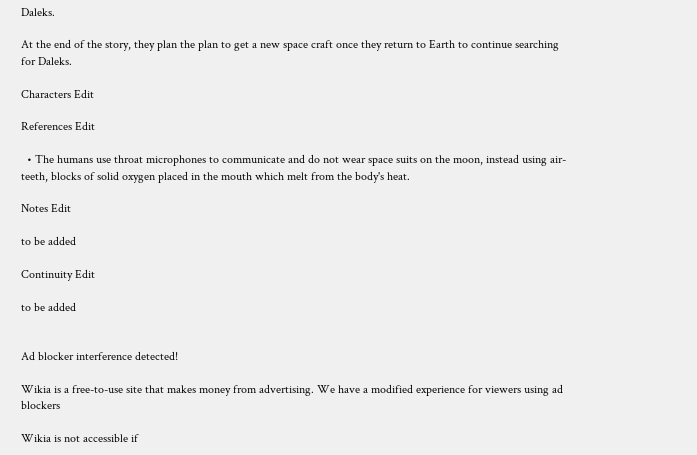Daleks.

At the end of the story, they plan the plan to get a new space craft once they return to Earth to continue searching for Daleks.

Characters Edit

References Edit

  • The humans use throat microphones to communicate and do not wear space suits on the moon, instead using air-teeth, blocks of solid oxygen placed in the mouth which melt from the body's heat.

Notes Edit

to be added

Continuity Edit

to be added


Ad blocker interference detected!

Wikia is a free-to-use site that makes money from advertising. We have a modified experience for viewers using ad blockers

Wikia is not accessible if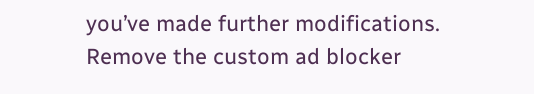you’ve made further modifications. Remove the custom ad blocker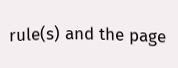rule(s) and the page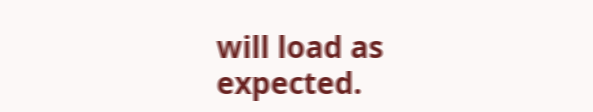will load as expected.